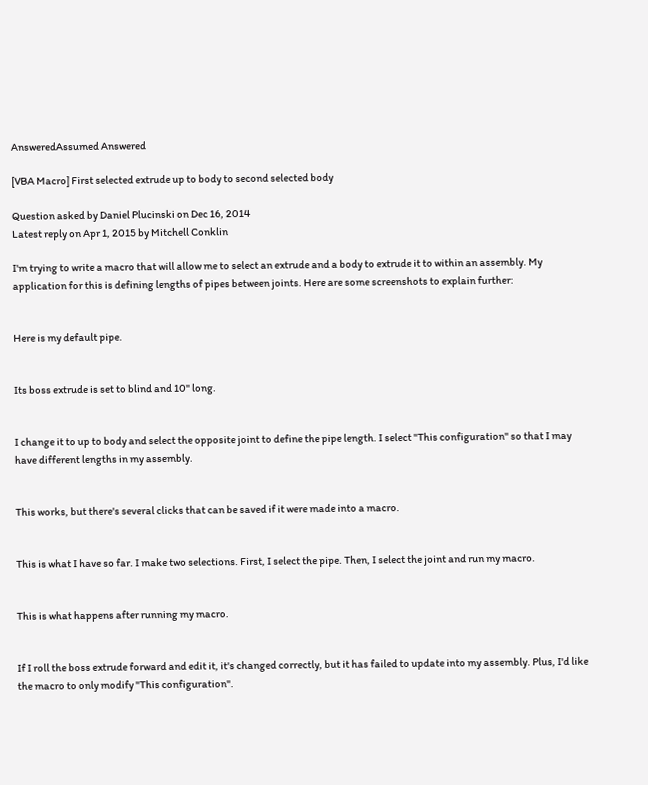AnsweredAssumed Answered

[VBA Macro] First selected extrude up to body to second selected body

Question asked by Daniel Plucinski on Dec 16, 2014
Latest reply on Apr 1, 2015 by Mitchell Conklin

I'm trying to write a macro that will allow me to select an extrude and a body to extrude it to within an assembly. My application for this is defining lengths of pipes between joints. Here are some screenshots to explain further:


Here is my default pipe.


Its boss extrude is set to blind and 10" long.


I change it to up to body and select the opposite joint to define the pipe length. I select "This configuration" so that I may have different lengths in my assembly.


This works, but there's several clicks that can be saved if it were made into a macro.


This is what I have so far. I make two selections. First, I select the pipe. Then, I select the joint and run my macro.


This is what happens after running my macro.


If I roll the boss extrude forward and edit it, it's changed correctly, but it has failed to update into my assembly. Plus, I'd like the macro to only modify "This configuration".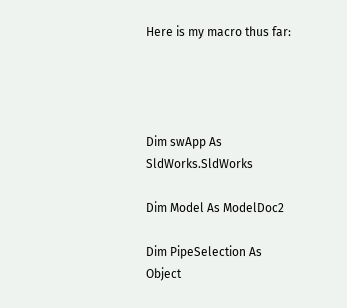Here is my macro thus far:




Dim swApp As SldWorks.SldWorks

Dim Model As ModelDoc2

Dim PipeSelection As Object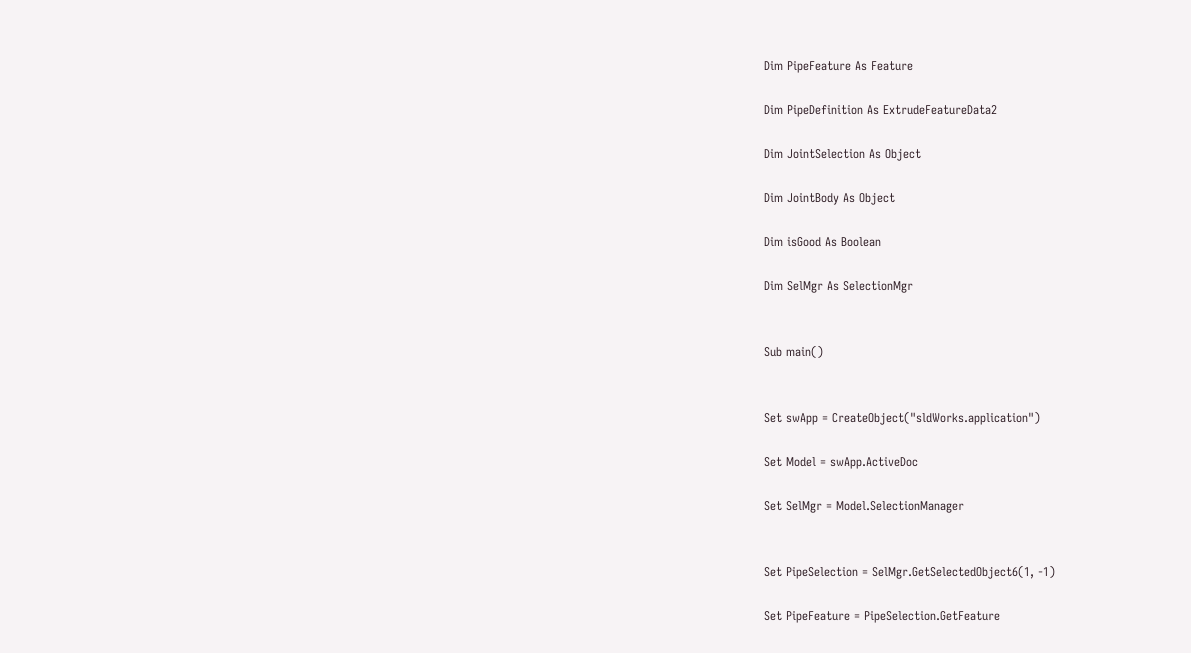Dim PipeFeature As Feature

Dim PipeDefinition As ExtrudeFeatureData2

Dim JointSelection As Object

Dim JointBody As Object

Dim isGood As Boolean

Dim SelMgr As SelectionMgr


Sub main()


Set swApp = CreateObject("sldWorks.application")

Set Model = swApp.ActiveDoc

Set SelMgr = Model.SelectionManager


Set PipeSelection = SelMgr.GetSelectedObject6(1, -1)

Set PipeFeature = PipeSelection.GetFeature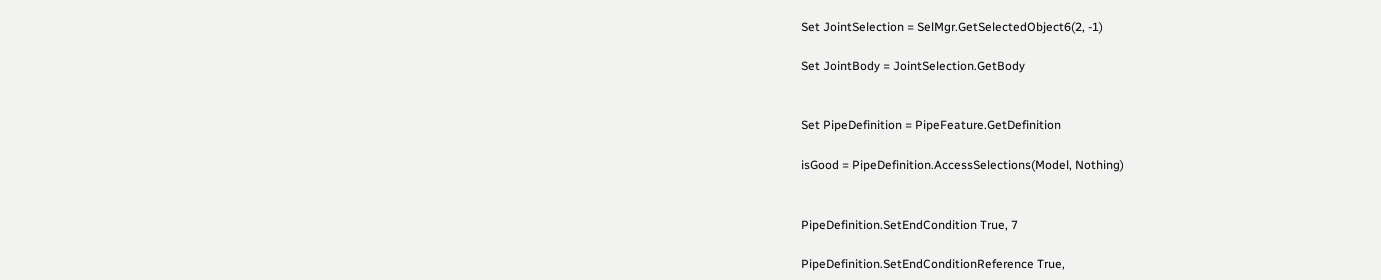Set JointSelection = SelMgr.GetSelectedObject6(2, -1)

Set JointBody = JointSelection.GetBody


Set PipeDefinition = PipeFeature.GetDefinition

isGood = PipeDefinition.AccessSelections(Model, Nothing)


PipeDefinition.SetEndCondition True, 7

PipeDefinition.SetEndConditionReference True,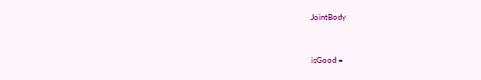JointBody


isGood =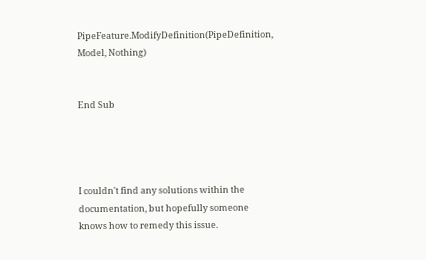PipeFeature.ModifyDefinition(PipeDefinition, Model, Nothing)


End Sub




I couldn't find any solutions within the documentation, but hopefully someone knows how to remedy this issue.